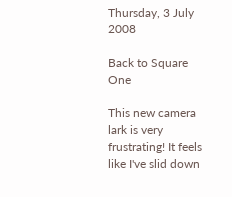Thursday, 3 July 2008

Back to Square One

This new camera lark is very frustrating! It feels like I've slid down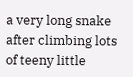a very long snake after climbing lots of teeny little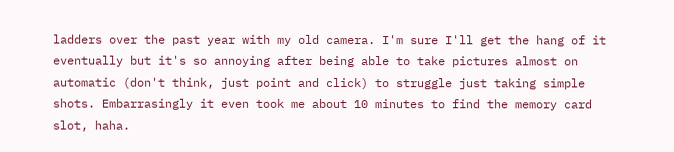ladders over the past year with my old camera. I'm sure I'll get the hang of it eventually but it's so annoying after being able to take pictures almost on automatic (don't think, just point and click) to struggle just taking simple shots. Embarrasingly it even took me about 10 minutes to find the memory card slot, haha.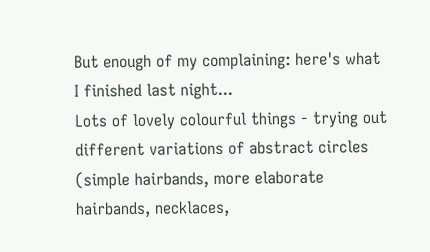But enough of my complaining: here's what I finished last night...
Lots of lovely colourful things - trying out different variations of abstract circles (simple hairbands, more elaborate hairbands, necklaces,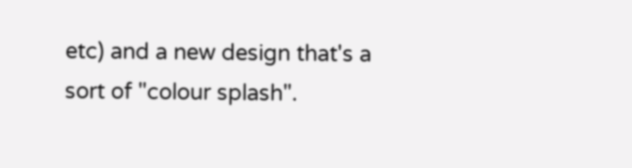etc) and a new design that's a sort of "colour splash".